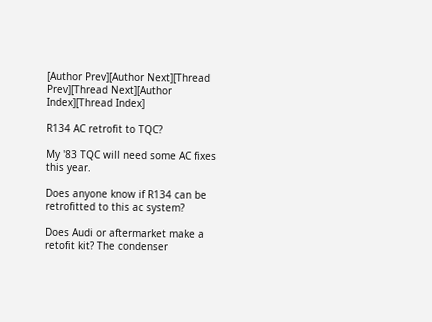[Author Prev][Author Next][Thread Prev][Thread Next][Author Index][Thread Index]

R134 AC retrofit to TQC?

My '83 TQC will need some AC fixes this year.

Does anyone know if R134 can be retrofitted to this ac system?

Does Audi or aftermarket make a retofit kit? The condenser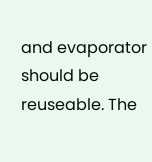and evaporator
should be reuseable. The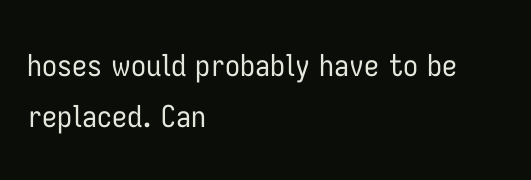hoses would probably have to be replaced. Can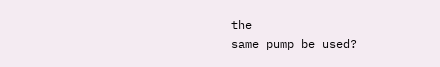the
same pump be used?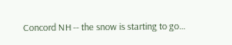Concord NH -- the snow is starting to go...